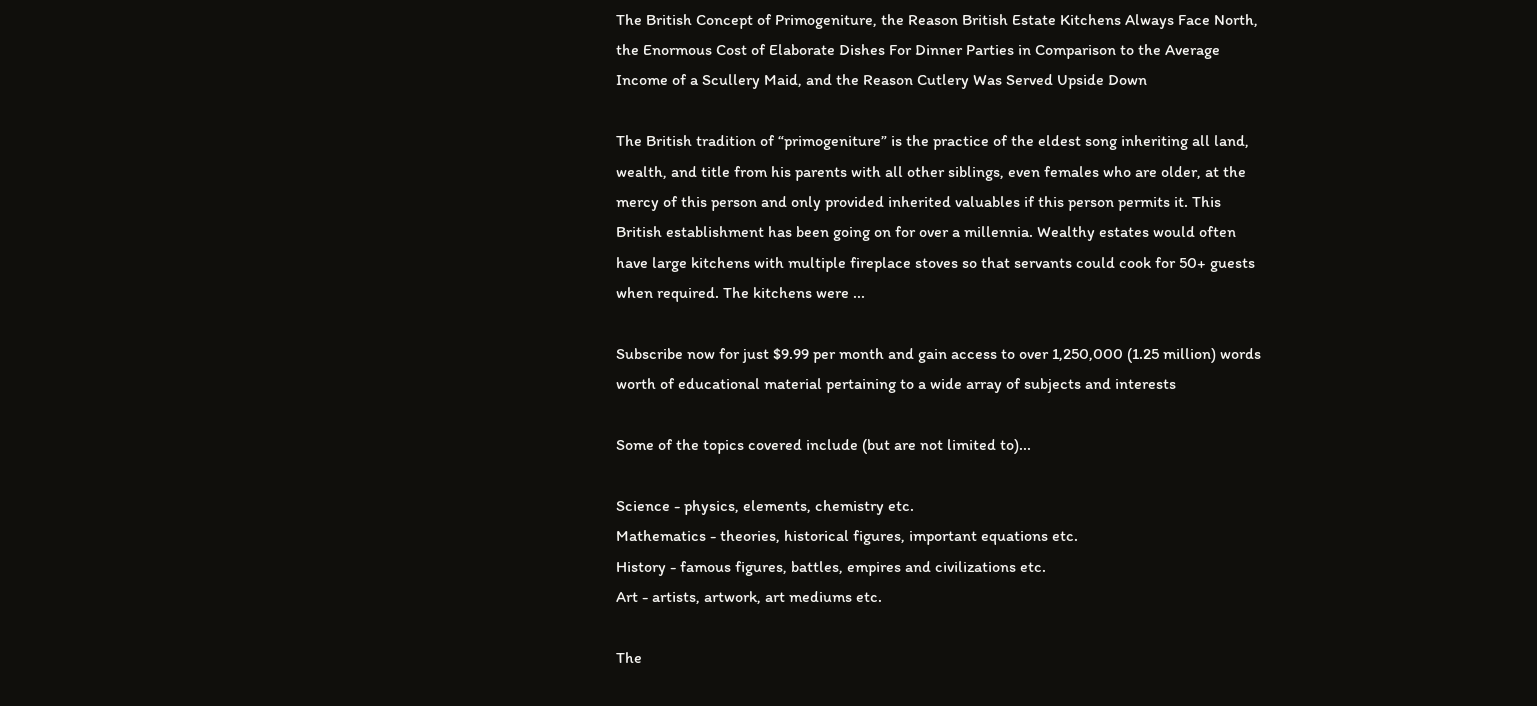The British Concept of Primogeniture, the Reason British Estate Kitchens Always Face North, the Enormous Cost of Elaborate Dishes For Dinner Parties in Comparison to the Average Income of a Scullery Maid, and the Reason Cutlery Was Served Upside Down

The British tradition of “primogeniture” is the practice of the eldest song inheriting all land, wealth, and title from his parents with all other siblings, even females who are older, at the mercy of this person and only provided inherited valuables if this person permits it. This British establishment has been going on for over a millennia. Wealthy estates would often have large kitchens with multiple fireplace stoves so that servants could cook for 50+ guests when required. The kitchens were ...

Subscribe now for just $9.99 per month and gain access to over 1,250,000 (1.25 million) words worth of educational material pertaining to a wide array of subjects and interests

Some of the topics covered include (but are not limited to)...

Science - physics, elements, chemistry etc.
Mathematics - theories, historical figures, important equations etc.
History - famous figures, battles, empires and civilizations etc.
Art - artists, artwork, art mediums etc.

The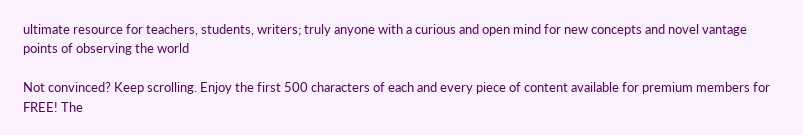ultimate resource for teachers, students, writers; truly anyone with a curious and open mind for new concepts and novel vantage points of observing the world

Not convinced? Keep scrolling. Enjoy the first 500 characters of each and every piece of content available for premium members for FREE! The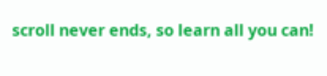scroll never ends, so learn all you can!